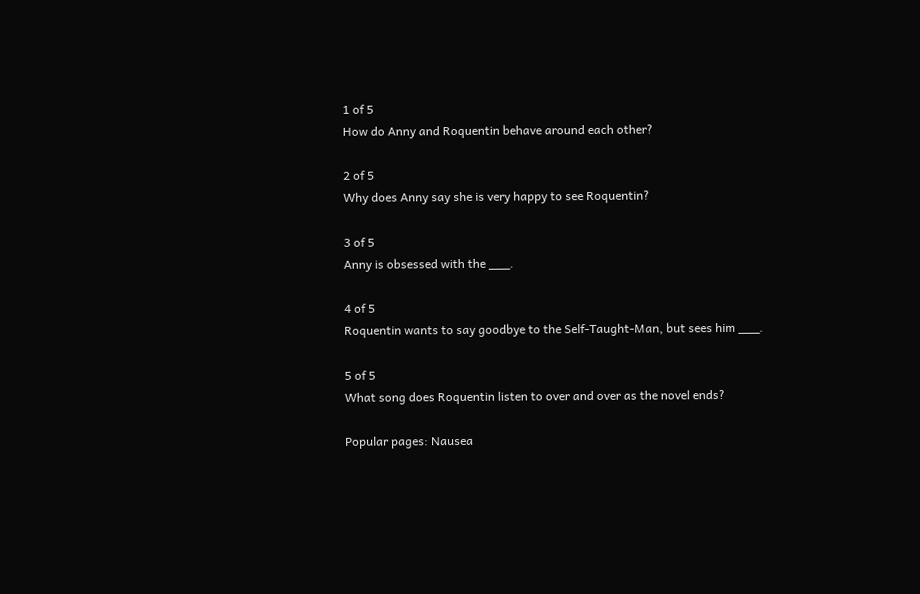1 of 5
How do Anny and Roquentin behave around each other?

2 of 5
Why does Anny say she is very happy to see Roquentin?

3 of 5
Anny is obsessed with the ___.

4 of 5
Roquentin wants to say goodbye to the Self-Taught-Man, but sees him ___.

5 of 5
What song does Roquentin listen to over and over as the novel ends?

Popular pages: Nausea